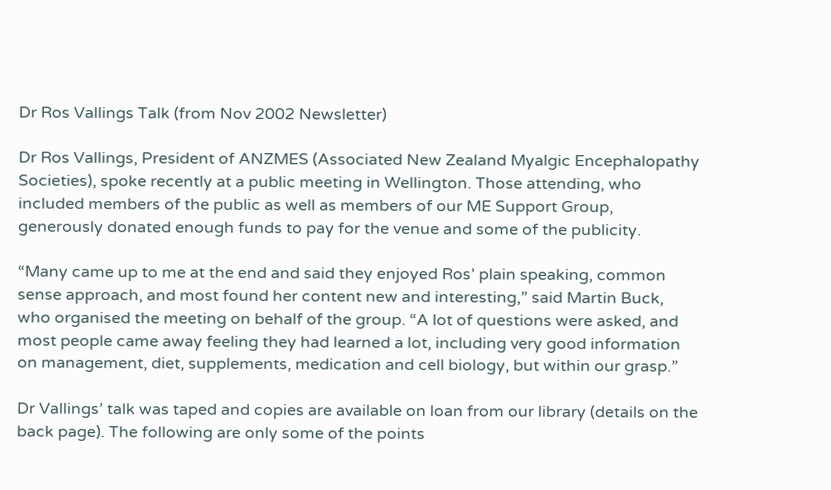Dr Ros Vallings Talk (from Nov 2002 Newsletter)

Dr Ros Vallings, President of ANZMES (Associated New Zealand Myalgic Encephalopathy Societies), spoke recently at a public meeting in Wellington. Those attending, who included members of the public as well as members of our ME Support Group, generously donated enough funds to pay for the venue and some of the publicity.

“Many came up to me at the end and said they enjoyed Ros’ plain speaking, common sense approach, and most found her content new and interesting,” said Martin Buck, who organised the meeting on behalf of the group. “A lot of questions were asked, and most people came away feeling they had learned a lot, including very good information on management, diet, supplements, medication and cell biology, but within our grasp.”

Dr Vallings’ talk was taped and copies are available on loan from our library (details on the back page). The following are only some of the points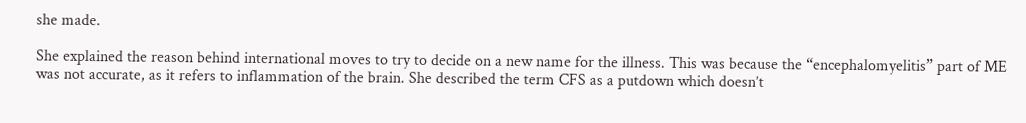she made.

She explained the reason behind international moves to try to decide on a new name for the illness. This was because the “encephalomyelitis” part of ME was not accurate, as it refers to inflammation of the brain. She described the term CFS as a putdown which doesn’t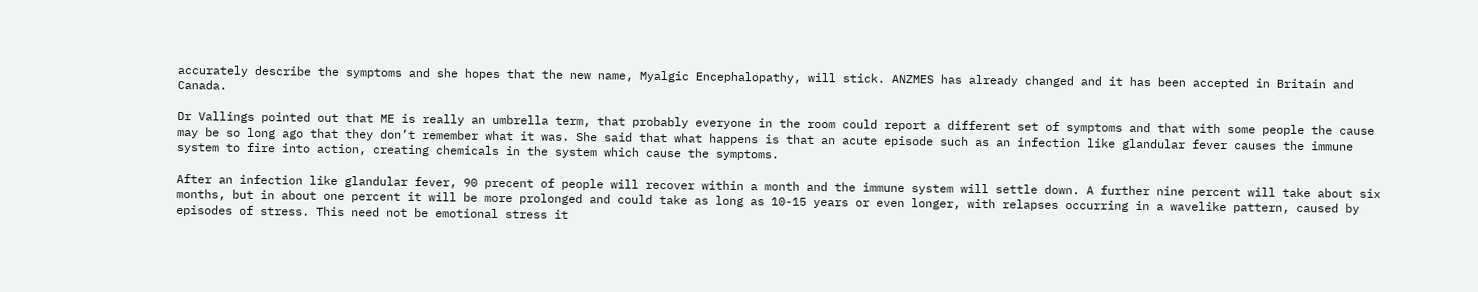accurately describe the symptoms and she hopes that the new name, Myalgic Encephalopathy, will stick. ANZMES has already changed and it has been accepted in Britain and Canada.

Dr Vallings pointed out that ME is really an umbrella term, that probably everyone in the room could report a different set of symptoms and that with some people the cause may be so long ago that they don’t remember what it was. She said that what happens is that an acute episode such as an infection like glandular fever causes the immune system to fire into action, creating chemicals in the system which cause the symptoms.

After an infection like glandular fever, 90 precent of people will recover within a month and the immune system will settle down. A further nine percent will take about six months, but in about one percent it will be more prolonged and could take as long as 10-15 years or even longer, with relapses occurring in a wavelike pattern, caused by episodes of stress. This need not be emotional stress it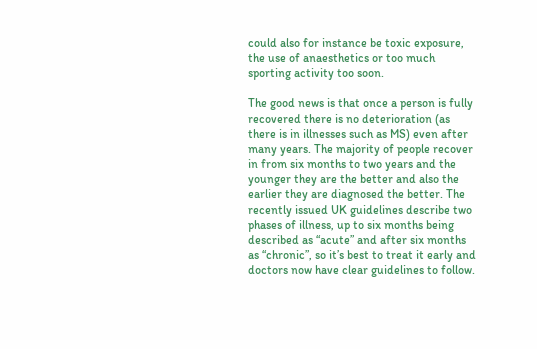could also for instance be toxic exposure, the use of anaesthetics or too much sporting activity too soon.

The good news is that once a person is fully recovered there is no deterioration (as there is in illnesses such as MS) even after many years. The majority of people recover in from six months to two years and the younger they are the better and also the earlier they are diagnosed the better. The recently issued UK guidelines describe two phases of illness, up to six months being described as “acute” and after six months as “chronic”, so it’s best to treat it early and doctors now have clear guidelines to follow.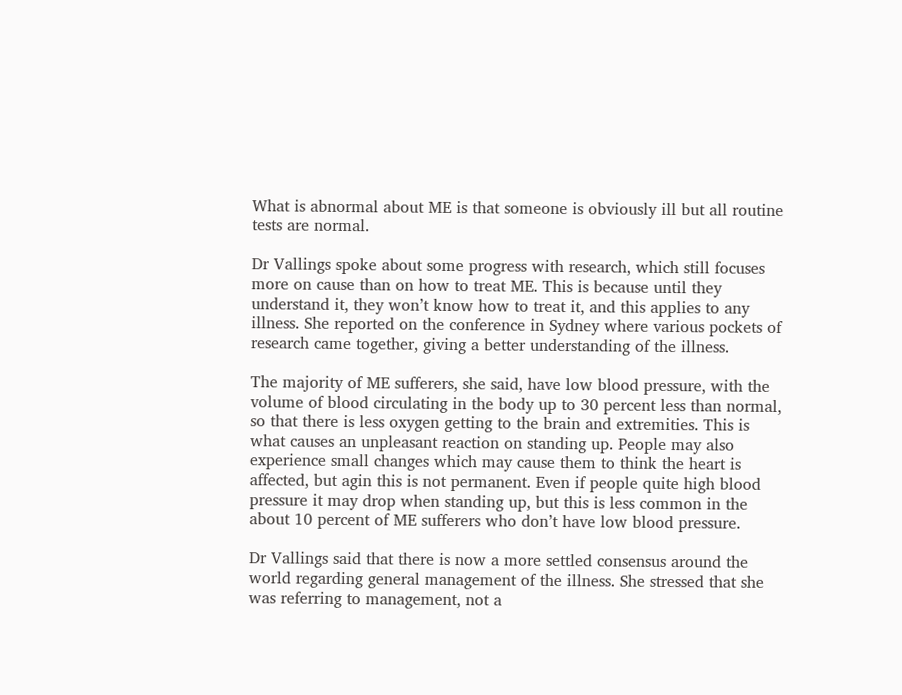What is abnormal about ME is that someone is obviously ill but all routine tests are normal.

Dr Vallings spoke about some progress with research, which still focuses more on cause than on how to treat ME. This is because until they understand it, they won’t know how to treat it, and this applies to any illness. She reported on the conference in Sydney where various pockets of research came together, giving a better understanding of the illness.

The majority of ME sufferers, she said, have low blood pressure, with the volume of blood circulating in the body up to 30 percent less than normal, so that there is less oxygen getting to the brain and extremities. This is what causes an unpleasant reaction on standing up. People may also experience small changes which may cause them to think the heart is affected, but agin this is not permanent. Even if people quite high blood pressure it may drop when standing up, but this is less common in the about 10 percent of ME sufferers who don’t have low blood pressure.

Dr Vallings said that there is now a more settled consensus around the world regarding general management of the illness. She stressed that she was referring to management, not a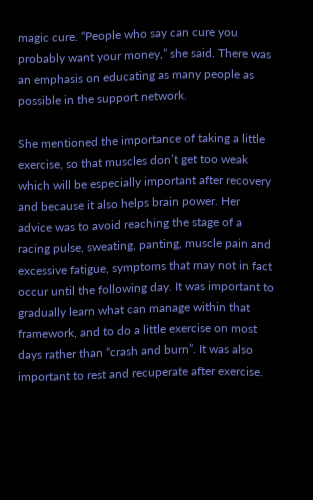magic cure. “People who say can cure you probably want your money,” she said. There was an emphasis on educating as many people as possible in the support network.

She mentioned the importance of taking a little exercise, so that muscles don’t get too weak which will be especially important after recovery and because it also helps brain power. Her advice was to avoid reaching the stage of a racing pulse, sweating, panting, muscle pain and excessive fatigue, symptoms that may not in fact occur until the following day. It was important to gradually learn what can manage within that framework, and to do a little exercise on most days rather than “crash and burn”. It was also important to rest and recuperate after exercise.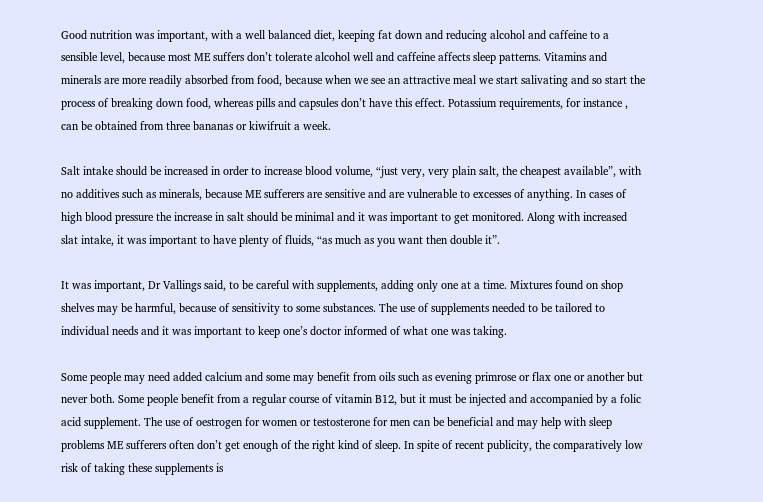Good nutrition was important, with a well balanced diet, keeping fat down and reducing alcohol and caffeine to a sensible level, because most ME suffers don’t tolerate alcohol well and caffeine affects sleep patterns. Vitamins and minerals are more readily absorbed from food, because when we see an attractive meal we start salivating and so start the process of breaking down food, whereas pills and capsules don’t have this effect. Potassium requirements, for instance , can be obtained from three bananas or kiwifruit a week.

Salt intake should be increased in order to increase blood volume, “just very, very plain salt, the cheapest available”, with no additives such as minerals, because ME sufferers are sensitive and are vulnerable to excesses of anything. In cases of high blood pressure the increase in salt should be minimal and it was important to get monitored. Along with increased slat intake, it was important to have plenty of fluids, “as much as you want then double it”.

It was important, Dr Vallings said, to be careful with supplements, adding only one at a time. Mixtures found on shop shelves may be harmful, because of sensitivity to some substances. The use of supplements needed to be tailored to individual needs and it was important to keep one’s doctor informed of what one was taking.

Some people may need added calcium and some may benefit from oils such as evening primrose or flax one or another but never both. Some people benefit from a regular course of vitamin B12, but it must be injected and accompanied by a folic acid supplement. The use of oestrogen for women or testosterone for men can be beneficial and may help with sleep problems ME sufferers often don’t get enough of the right kind of sleep. In spite of recent publicity, the comparatively low risk of taking these supplements is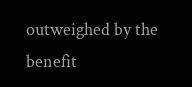outweighed by the benefit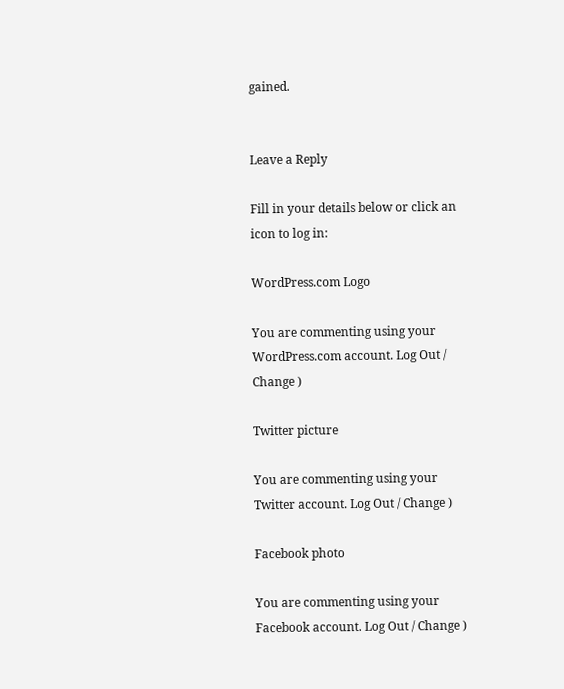gained.


Leave a Reply

Fill in your details below or click an icon to log in:

WordPress.com Logo

You are commenting using your WordPress.com account. Log Out / Change )

Twitter picture

You are commenting using your Twitter account. Log Out / Change )

Facebook photo

You are commenting using your Facebook account. Log Out / Change )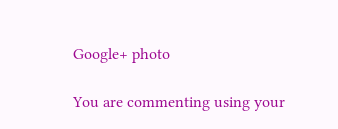Google+ photo

You are commenting using your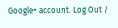Google+ account. Log Out /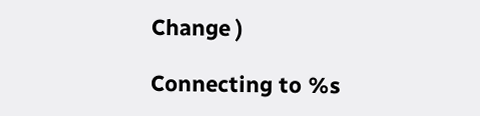Change )

Connecting to %s